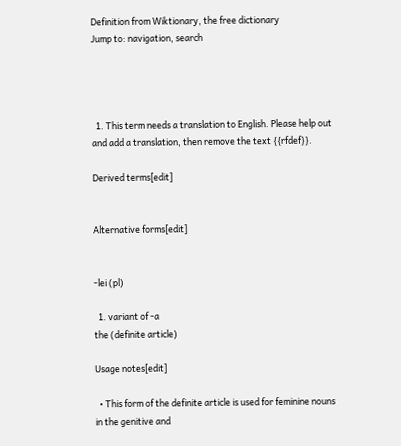Definition from Wiktionary, the free dictionary
Jump to: navigation, search




  1. This term needs a translation to English. Please help out and add a translation, then remove the text {{rfdef}}.

Derived terms[edit]


Alternative forms[edit]


-lei (pl)

  1. variant of -a
the (definite article)

Usage notes[edit]

  • This form of the definite article is used for feminine nouns in the genitive and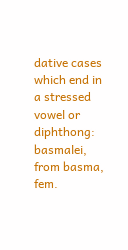dative cases which end in a stressed vowel or diphthong:
basmalei, from basma, fem.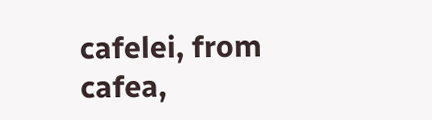cafelei, from cafea,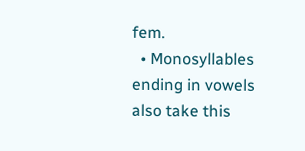fem.
  • Monosyllables ending in vowels also take this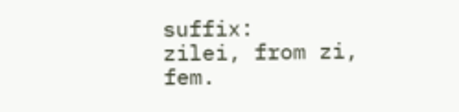suffix:
zilei, from zi, fem.